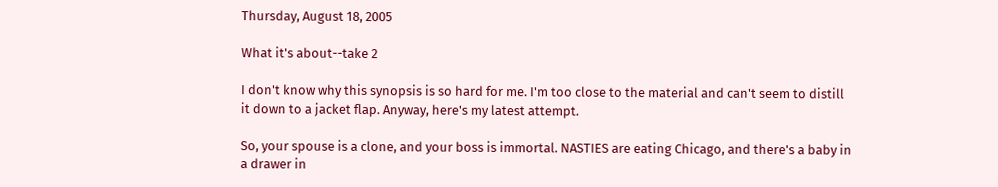Thursday, August 18, 2005

What it's about--take 2

I don't know why this synopsis is so hard for me. I'm too close to the material and can't seem to distill it down to a jacket flap. Anyway, here's my latest attempt.

So, your spouse is a clone, and your boss is immortal. NASTIES are eating Chicago, and there's a baby in a drawer in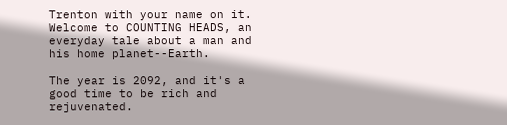Trenton with your name on it. Welcome to COUNTING HEADS, an everyday tale about a man and his home planet--Earth.

The year is 2092, and it's a good time to be rich and rejuvenated.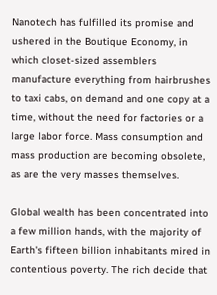Nanotech has fulfilled its promise and ushered in the Boutique Economy, in which closet-sized assemblers manufacture everything from hairbrushes to taxi cabs, on demand and one copy at a time, without the need for factories or a large labor force. Mass consumption and mass production are becoming obsolete, as are the very masses themselves.

Global wealth has been concentrated into a few million hands, with the majority of Earth's fifteen billion inhabitants mired in contentious poverty. The rich decide that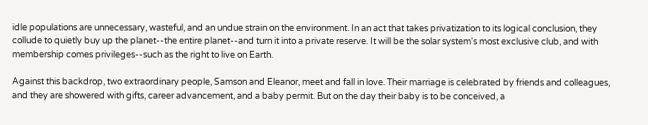idle populations are unnecessary, wasteful, and an undue strain on the environment. In an act that takes privatization to its logical conclusion, they collude to quietly buy up the planet--the entire planet--and turn it into a private reserve. It will be the solar system's most exclusive club, and with membership comes privileges--such as the right to live on Earth.

Against this backdrop, two extraordinary people, Samson and Eleanor, meet and fall in love. Their marriage is celebrated by friends and colleagues, and they are showered with gifts, career advancement, and a baby permit. But on the day their baby is to be conceived, a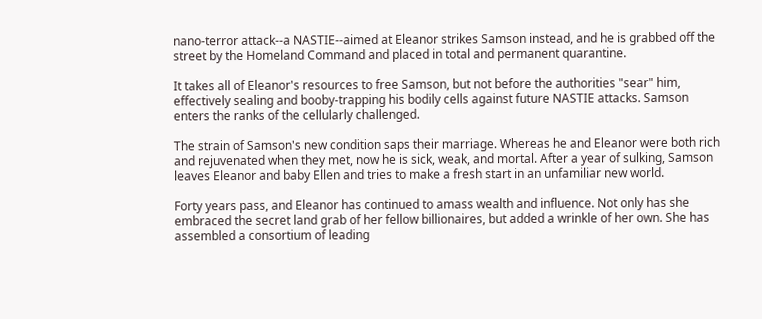nano-terror attack--a NASTIE--aimed at Eleanor strikes Samson instead, and he is grabbed off the street by the Homeland Command and placed in total and permanent quarantine.

It takes all of Eleanor's resources to free Samson, but not before the authorities "sear" him, effectively sealing and booby-trapping his bodily cells against future NASTIE attacks. Samson enters the ranks of the cellularly challenged.

The strain of Samson's new condition saps their marriage. Whereas he and Eleanor were both rich and rejuvenated when they met, now he is sick, weak, and mortal. After a year of sulking, Samson leaves Eleanor and baby Ellen and tries to make a fresh start in an unfamiliar new world.

Forty years pass, and Eleanor has continued to amass wealth and influence. Not only has she embraced the secret land grab of her fellow billionaires, but added a wrinkle of her own. She has assembled a consortium of leading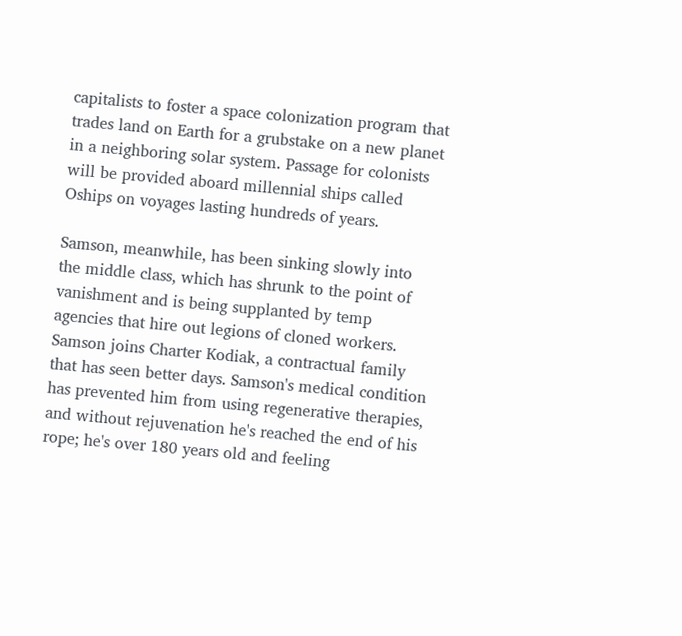capitalists to foster a space colonization program that trades land on Earth for a grubstake on a new planet in a neighboring solar system. Passage for colonists will be provided aboard millennial ships called Oships on voyages lasting hundreds of years.

Samson, meanwhile, has been sinking slowly into the middle class, which has shrunk to the point of vanishment and is being supplanted by temp agencies that hire out legions of cloned workers. Samson joins Charter Kodiak, a contractual family that has seen better days. Samson's medical condition has prevented him from using regenerative therapies, and without rejuvenation he's reached the end of his rope; he's over 180 years old and feeling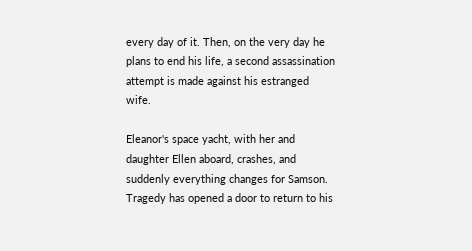every day of it. Then, on the very day he plans to end his life, a second assassination attempt is made against his estranged wife.

Eleanor's space yacht, with her and daughter Ellen aboard, crashes, and suddenly everything changes for Samson. Tragedy has opened a door to return to his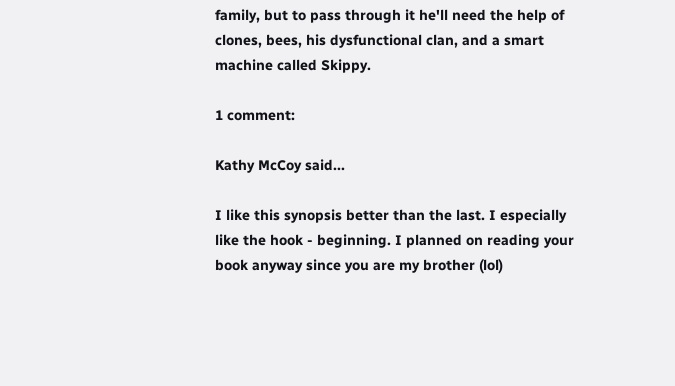family, but to pass through it he'll need the help of clones, bees, his dysfunctional clan, and a smart machine called Skippy.

1 comment:

Kathy McCoy said...

I like this synopsis better than the last. I especially like the hook - beginning. I planned on reading your book anyway since you are my brother (lol)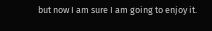but now I am sure I am going to enjoy it.